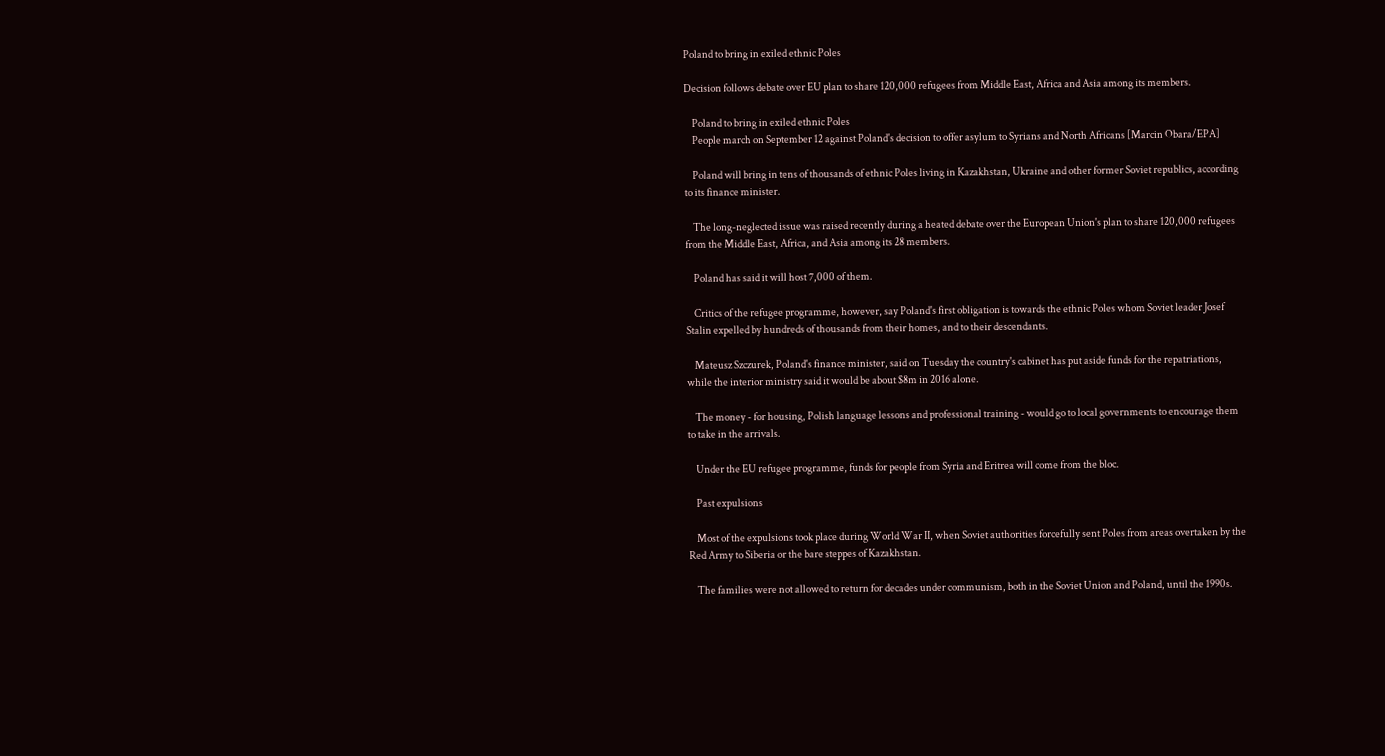Poland to bring in exiled ethnic Poles

Decision follows debate over EU plan to share 120,000 refugees from Middle East, Africa and Asia among its members.

    Poland to bring in exiled ethnic Poles
    People march on September 12 against Poland's decision to offer asylum to Syrians and North Africans [Marcin Obara/EPA]

    Poland will bring in tens of thousands of ethnic Poles living in Kazakhstan, Ukraine and other former Soviet republics, according to its finance minister.

    The long-neglected issue was raised recently during a heated debate over the European Union's plan to share 120,000 refugees from the Middle East, Africa, and Asia among its 28 members.

    Poland has said it will host 7,000 of them.

    Critics of the refugee programme, however, say Poland's first obligation is towards the ethnic Poles whom Soviet leader Josef Stalin expelled by hundreds of thousands from their homes, and to their descendants.

    Mateusz Szczurek, Poland's finance minister, said on Tuesday the country's cabinet has put aside funds for the repatriations, while the interior ministry said it would be about $8m in 2016 alone.

    The money - for housing, Polish language lessons and professional training - would go to local governments to encourage them to take in the arrivals.

    Under the EU refugee programme, funds for people from Syria and Eritrea will come from the bloc.

    Past expulsions

    Most of the expulsions took place during World War II, when Soviet authorities forcefully sent Poles from areas overtaken by the Red Army to Siberia or the bare steppes of Kazakhstan.

    The families were not allowed to return for decades under communism, both in the Soviet Union and Poland, until the 1990s.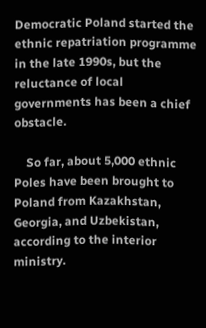Democratic Poland started the ethnic repatriation programme in the late 1990s, but the reluctance of local governments has been a chief obstacle.

    So far, about 5,000 ethnic Poles have been brought to Poland from Kazakhstan, Georgia, and Uzbekistan, according to the interior ministry.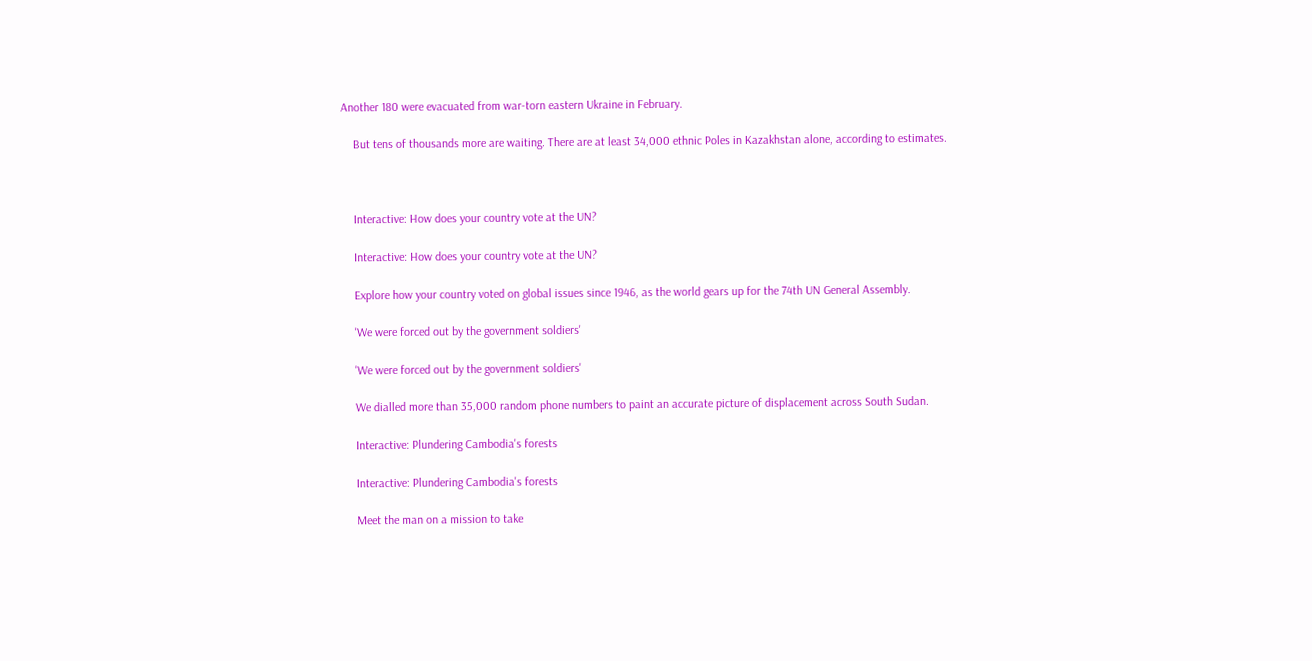Another 180 were evacuated from war-torn eastern Ukraine in February.

    But tens of thousands more are waiting. There are at least 34,000 ethnic Poles in Kazakhstan alone, according to estimates.



    Interactive: How does your country vote at the UN?

    Interactive: How does your country vote at the UN?

    Explore how your country voted on global issues since 1946, as the world gears up for the 74th UN General Assembly.

    'We were forced out by the government soldiers'

    'We were forced out by the government soldiers'

    We dialled more than 35,000 random phone numbers to paint an accurate picture of displacement across South Sudan.

    Interactive: Plundering Cambodia's forests

    Interactive: Plundering Cambodia's forests

    Meet the man on a mission to take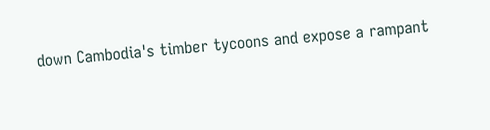down Cambodia's timber tycoons and expose a rampant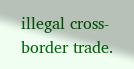illegal cross-border trade.